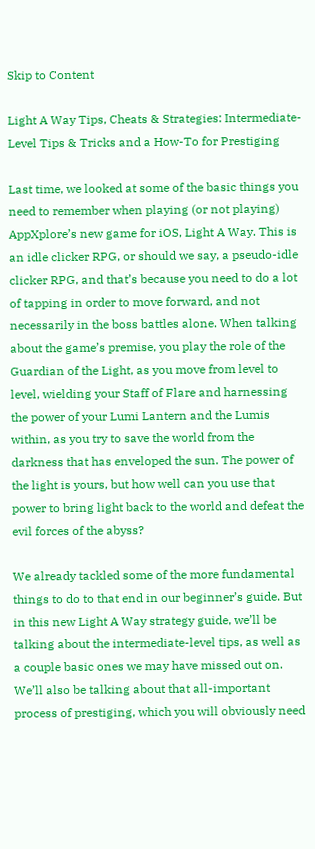Skip to Content

Light A Way Tips, Cheats & Strategies: Intermediate-Level Tips & Tricks and a How-To for Prestiging

Last time, we looked at some of the basic things you need to remember when playing (or not playing) AppXplore’s new game for iOS, Light A Way. This is an idle clicker RPG, or should we say, a pseudo-idle clicker RPG, and that’s because you need to do a lot of tapping in order to move forward, and not necessarily in the boss battles alone. When talking about the game’s premise, you play the role of the Guardian of the Light, as you move from level to level, wielding your Staff of Flare and harnessing the power of your Lumi Lantern and the Lumis within, as you try to save the world from the darkness that has enveloped the sun. The power of the light is yours, but how well can you use that power to bring light back to the world and defeat the evil forces of the abyss?

We already tackled some of the more fundamental things to do to that end in our beginner’s guide. But in this new Light A Way strategy guide, we’ll be talking about the intermediate-level tips, as well as a couple basic ones we may have missed out on. We’ll also be talking about that all-important process of prestiging, which you will obviously need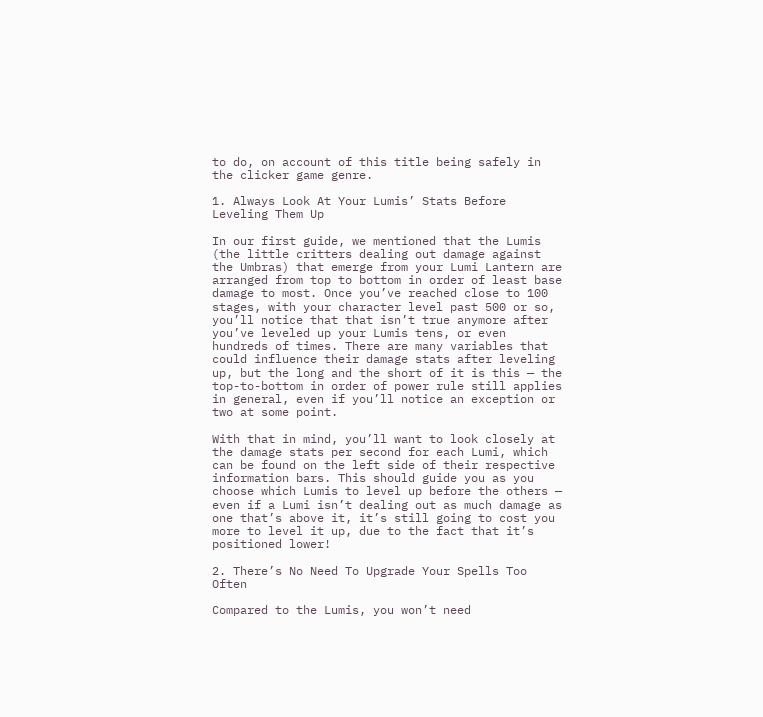to do, on account of this title being safely in the clicker game genre.

1. Always Look At Your Lumis’ Stats Before Leveling Them Up

In our first guide, we mentioned that the Lumis (the little critters dealing out damage against the Umbras) that emerge from your Lumi Lantern are arranged from top to bottom in order of least base damage to most. Once you’ve reached close to 100 stages, with your character level past 500 or so, you’ll notice that that isn’t true anymore after you’ve leveled up your Lumis tens, or even hundreds of times. There are many variables that could influence their damage stats after leveling up, but the long and the short of it is this — the top-to-bottom in order of power rule still applies in general, even if you’ll notice an exception or two at some point.

With that in mind, you’ll want to look closely at the damage stats per second for each Lumi, which can be found on the left side of their respective information bars. This should guide you as you choose which Lumis to level up before the others — even if a Lumi isn’t dealing out as much damage as one that’s above it, it’s still going to cost you more to level it up, due to the fact that it’s positioned lower!

2. There’s No Need To Upgrade Your Spells Too Often

Compared to the Lumis, you won’t need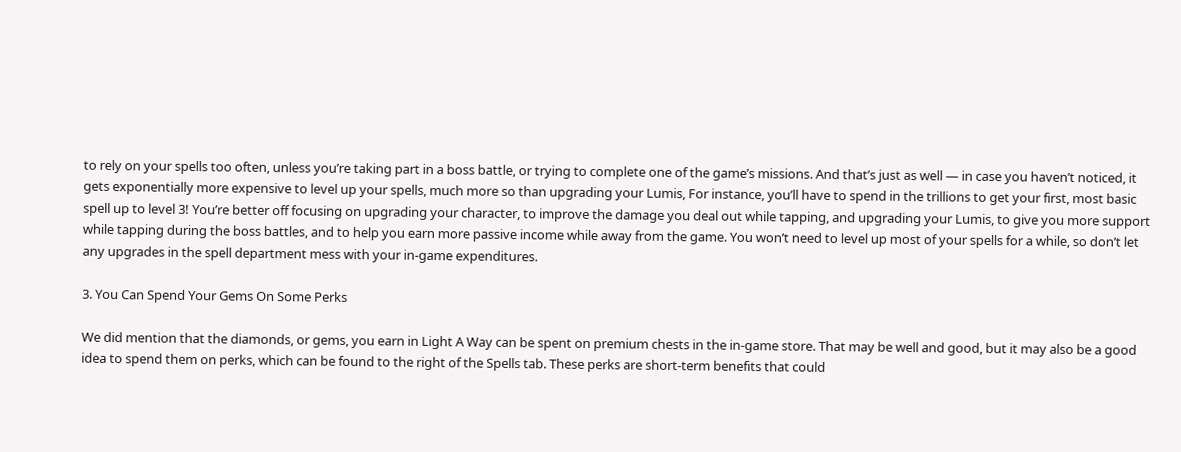to rely on your spells too often, unless you’re taking part in a boss battle, or trying to complete one of the game’s missions. And that’s just as well — in case you haven’t noticed, it gets exponentially more expensive to level up your spells, much more so than upgrading your Lumis, For instance, you’ll have to spend in the trillions to get your first, most basic spell up to level 3! You’re better off focusing on upgrading your character, to improve the damage you deal out while tapping, and upgrading your Lumis, to give you more support while tapping during the boss battles, and to help you earn more passive income while away from the game. You won’t need to level up most of your spells for a while, so don’t let any upgrades in the spell department mess with your in-game expenditures.

3. You Can Spend Your Gems On Some Perks

We did mention that the diamonds, or gems, you earn in Light A Way can be spent on premium chests in the in-game store. That may be well and good, but it may also be a good idea to spend them on perks, which can be found to the right of the Spells tab. These perks are short-term benefits that could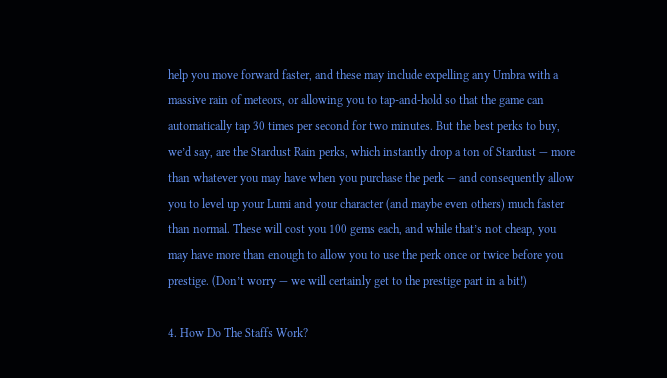help you move forward faster, and these may include expelling any Umbra with a massive rain of meteors, or allowing you to tap-and-hold so that the game can automatically tap 30 times per second for two minutes. But the best perks to buy, we’d say, are the Stardust Rain perks, which instantly drop a ton of Stardust — more than whatever you may have when you purchase the perk — and consequently allow you to level up your Lumi and your character (and maybe even others) much faster than normal. These will cost you 100 gems each, and while that’s not cheap, you may have more than enough to allow you to use the perk once or twice before you prestige. (Don’t worry — we will certainly get to the prestige part in a bit!)

4. How Do The Staffs Work?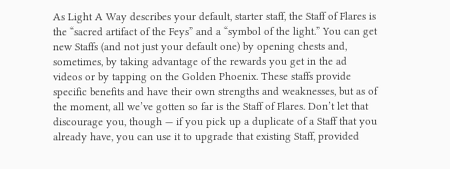As Light A Way describes your default, starter staff, the Staff of Flares is the “sacred artifact of the Feys” and a “symbol of the light.” You can get new Staffs (and not just your default one) by opening chests and, sometimes, by taking advantage of the rewards you get in the ad videos or by tapping on the Golden Phoenix. These staffs provide specific benefits and have their own strengths and weaknesses, but as of the moment, all we’ve gotten so far is the Staff of Flares. Don’t let that discourage you, though — if you pick up a duplicate of a Staff that you already have, you can use it to upgrade that existing Staff, provided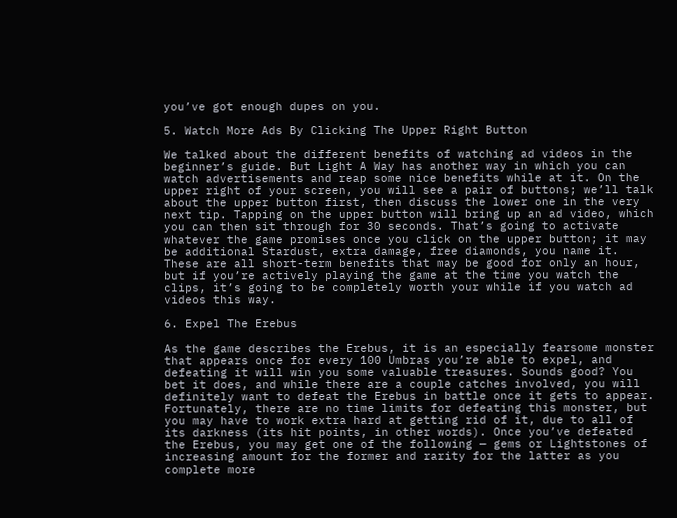you’ve got enough dupes on you.

5. Watch More Ads By Clicking The Upper Right Button

We talked about the different benefits of watching ad videos in the beginner’s guide. But Light A Way has another way in which you can watch advertisements and reap some nice benefits while at it. On the upper right of your screen, you will see a pair of buttons; we’ll talk about the upper button first, then discuss the lower one in the very next tip. Tapping on the upper button will bring up an ad video, which you can then sit through for 30 seconds. That’s going to activate whatever the game promises once you click on the upper button; it may be additional Stardust, extra damage, free diamonds, you name it. These are all short-term benefits that may be good for only an hour, but if you’re actively playing the game at the time you watch the clips, it’s going to be completely worth your while if you watch ad videos this way.

6. Expel The Erebus

As the game describes the Erebus, it is an especially fearsome monster that appears once for every 100 Umbras you’re able to expel, and defeating it will win you some valuable treasures. Sounds good? You bet it does, and while there are a couple catches involved, you will definitely want to defeat the Erebus in battle once it gets to appear. Fortunately, there are no time limits for defeating this monster, but you may have to work extra hard at getting rid of it, due to all of its darkness (its hit points, in other words). Once you’ve defeated the Erebus, you may get one of the following — gems or Lightstones of increasing amount for the former and rarity for the latter as you complete more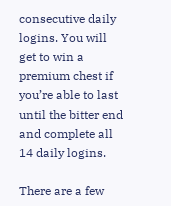consecutive daily logins. You will get to win a premium chest if you’re able to last until the bitter end and complete all 14 daily logins.

There are a few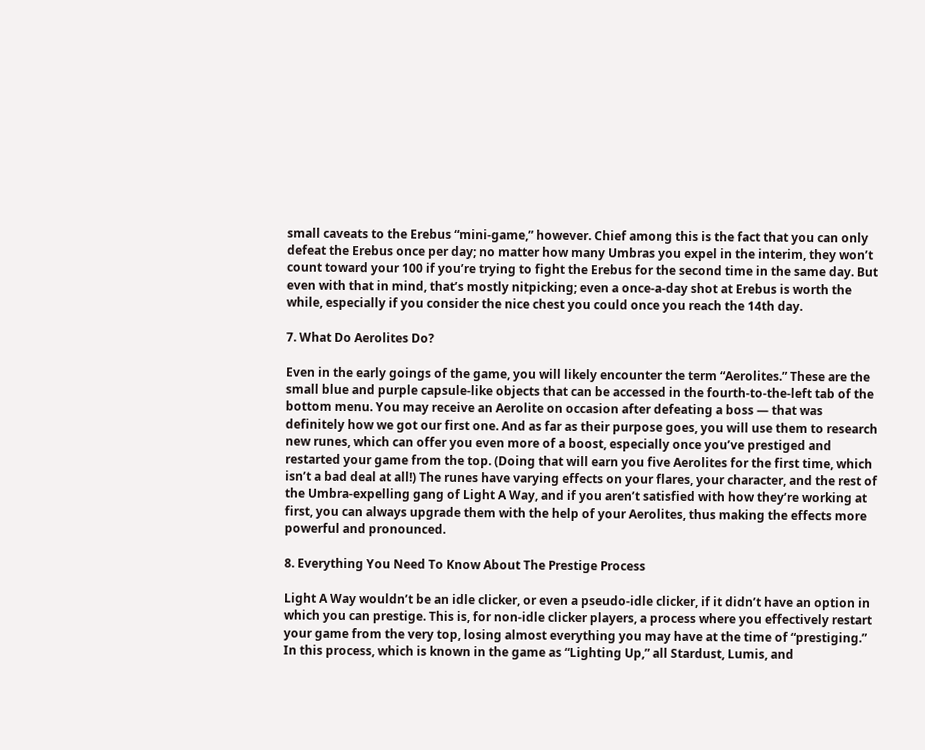small caveats to the Erebus “mini-game,” however. Chief among this is the fact that you can only defeat the Erebus once per day; no matter how many Umbras you expel in the interim, they won’t count toward your 100 if you’re trying to fight the Erebus for the second time in the same day. But even with that in mind, that’s mostly nitpicking; even a once-a-day shot at Erebus is worth the while, especially if you consider the nice chest you could once you reach the 14th day.

7. What Do Aerolites Do?

Even in the early goings of the game, you will likely encounter the term “Aerolites.” These are the small blue and purple capsule-like objects that can be accessed in the fourth-to-the-left tab of the bottom menu. You may receive an Aerolite on occasion after defeating a boss — that was definitely how we got our first one. And as far as their purpose goes, you will use them to research new runes, which can offer you even more of a boost, especially once you’ve prestiged and restarted your game from the top. (Doing that will earn you five Aerolites for the first time, which isn’t a bad deal at all!) The runes have varying effects on your flares, your character, and the rest of the Umbra-expelling gang of Light A Way, and if you aren’t satisfied with how they’re working at first, you can always upgrade them with the help of your Aerolites, thus making the effects more powerful and pronounced.

8. Everything You Need To Know About The Prestige Process

Light A Way wouldn’t be an idle clicker, or even a pseudo-idle clicker, if it didn’t have an option in which you can prestige. This is, for non-idle clicker players, a process where you effectively restart your game from the very top, losing almost everything you may have at the time of “prestiging.” In this process, which is known in the game as “Lighting Up,” all Stardust, Lumis, and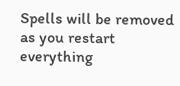Spells will be removed as you restart everything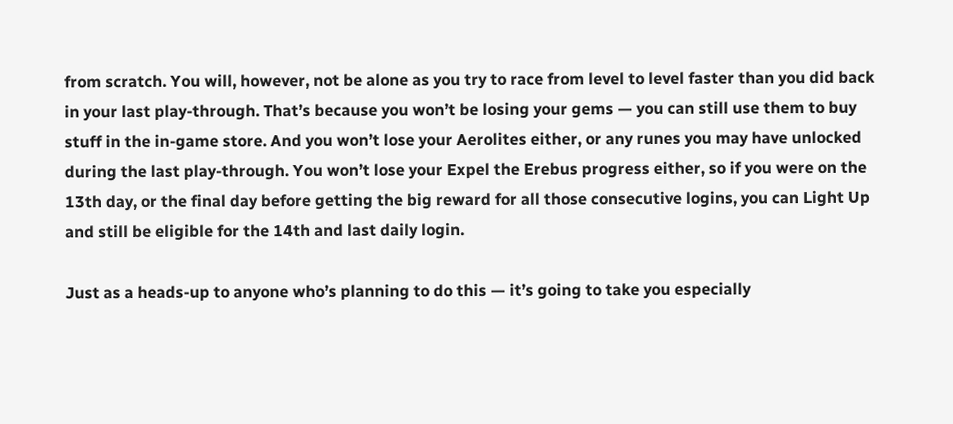from scratch. You will, however, not be alone as you try to race from level to level faster than you did back in your last play-through. That’s because you won’t be losing your gems — you can still use them to buy stuff in the in-game store. And you won’t lose your Aerolites either, or any runes you may have unlocked during the last play-through. You won’t lose your Expel the Erebus progress either, so if you were on the 13th day, or the final day before getting the big reward for all those consecutive logins, you can Light Up and still be eligible for the 14th and last daily login.

Just as a heads-up to anyone who’s planning to do this — it’s going to take you especially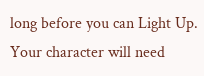long before you can Light Up. Your character will need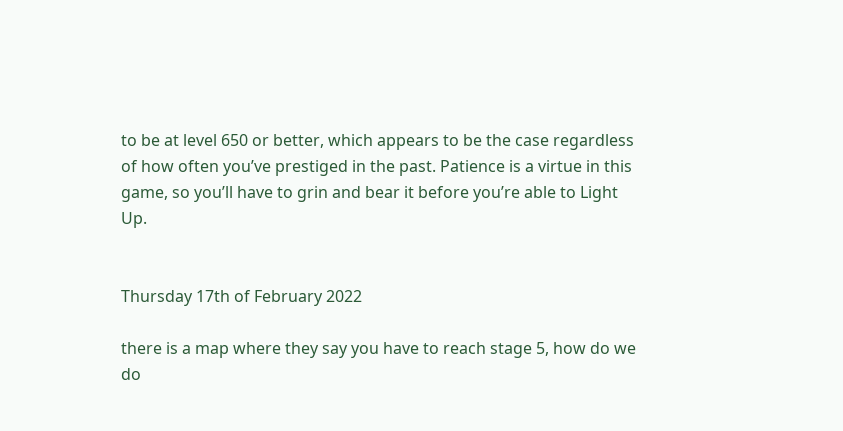to be at level 650 or better, which appears to be the case regardless of how often you’ve prestiged in the past. Patience is a virtue in this game, so you’ll have to grin and bear it before you’re able to Light Up.


Thursday 17th of February 2022

there is a map where they say you have to reach stage 5, how do we do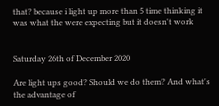that? because i light up more than 5 time thinking it was what the were expecting but it doesn't work


Saturday 26th of December 2020

Are light ups good? Should we do them? And what's the advantage of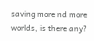saving more nd more worlds, is there any?